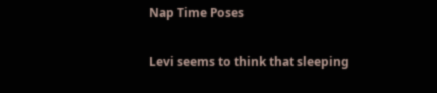Nap Time Poses

Levi seems to think that sleeping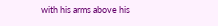with his arms above his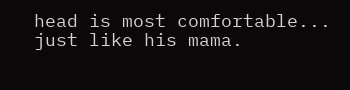head is most comfortable... just like his mama.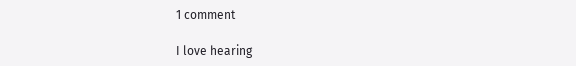1 comment

I love hearing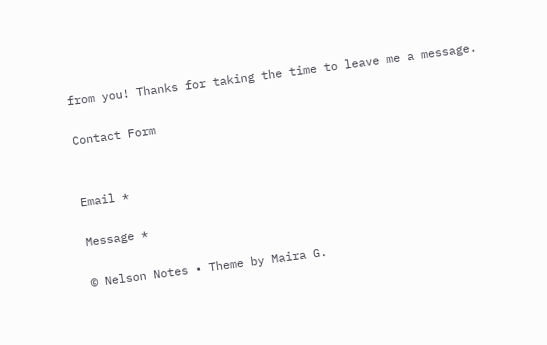from you! Thanks for taking the time to leave me a message.

Contact Form


Email *

Message *

© Nelson Notes • Theme by Maira G.